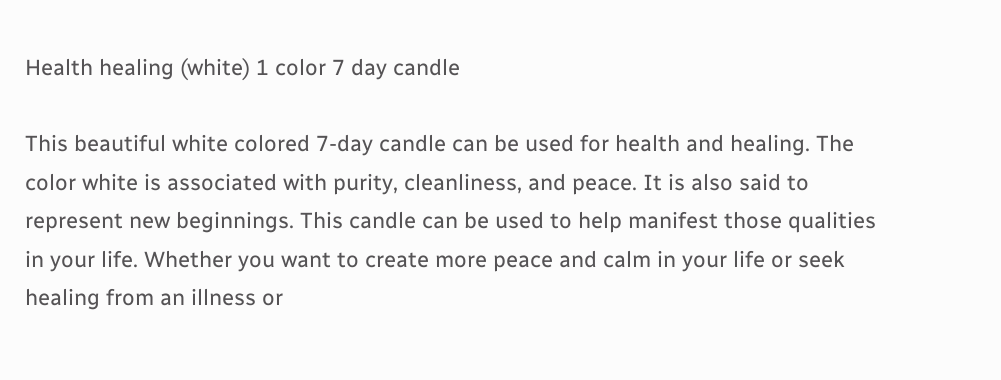Health healing (white) 1 color 7 day candle

This beautiful white colored 7-day candle can be used for health and healing. The color white is associated with purity, cleanliness, and peace. It is also said to represent new beginnings. This candle can be used to help manifest those qualities in your life. Whether you want to create more peace and calm in your life or seek healing from an illness or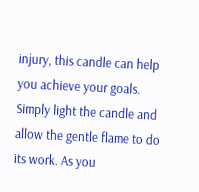injury, this candle can help you achieve your goals.
Simply light the candle and allow the gentle flame to do its work. As you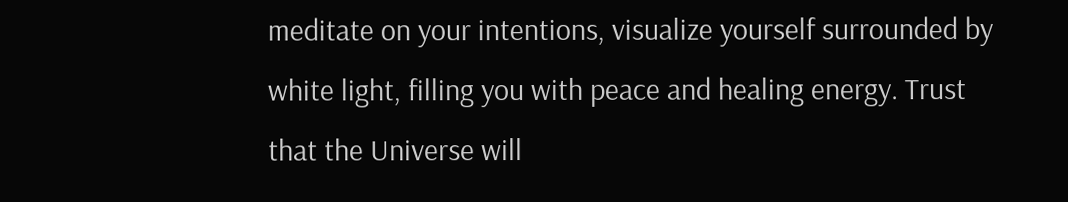meditate on your intentions, visualize yourself surrounded by white light, filling you with peace and healing energy. Trust that the Universe will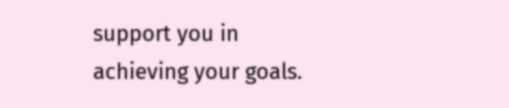support you in achieving your goals.